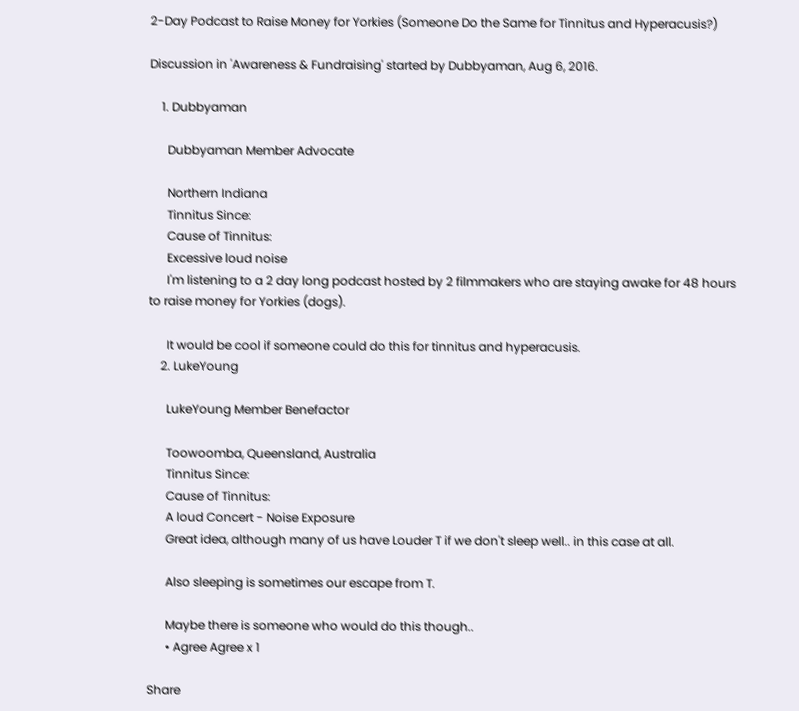2-Day Podcast to Raise Money for Yorkies (Someone Do the Same for Tinnitus and Hyperacusis?)

Discussion in 'Awareness & Fundraising' started by Dubbyaman, Aug 6, 2016.

    1. Dubbyaman

      Dubbyaman Member Advocate

      Northern Indiana
      Tinnitus Since:
      Cause of Tinnitus:
      Excessive loud noise
      I'm listening to a 2 day long podcast hosted by 2 filmmakers who are staying awake for 48 hours to raise money for Yorkies (dogs).

      It would be cool if someone could do this for tinnitus and hyperacusis.
    2. LukeYoung

      LukeYoung Member Benefactor

      Toowoomba, Queensland, Australia
      Tinnitus Since:
      Cause of Tinnitus:
      A loud Concert - Noise Exposure
      Great idea, although many of us have Louder T if we don't sleep well.. in this case at all.

      Also sleeping is sometimes our escape from T.

      Maybe there is someone who would do this though..
      • Agree Agree x 1

Share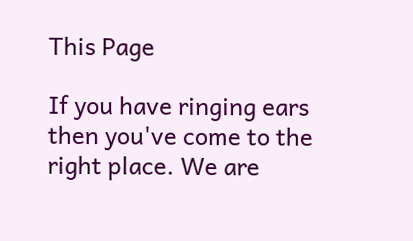This Page

If you have ringing ears then you've come to the right place. We are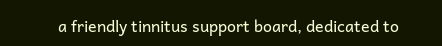a friendly tinnitus support board, dedicated to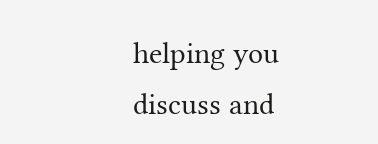helping you discuss and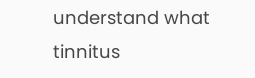understand what tinnitus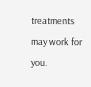treatments may work for you.